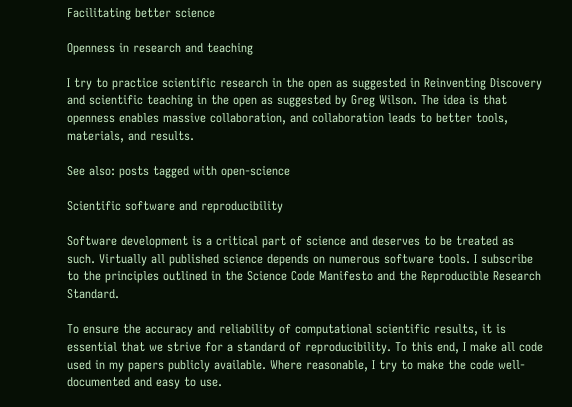Facilitating better science

Openness in research and teaching

I try to practice scientific research in the open as suggested in Reinventing Discovery and scientific teaching in the open as suggested by Greg Wilson. The idea is that openness enables massive collaboration, and collaboration leads to better tools, materials, and results.

See also: posts tagged with open-science

Scientific software and reproducibility

Software development is a critical part of science and deserves to be treated as such. Virtually all published science depends on numerous software tools. I subscribe to the principles outlined in the Science Code Manifesto and the Reproducible Research Standard.

To ensure the accuracy and reliability of computational scientific results, it is essential that we strive for a standard of reproducibility. To this end, I make all code used in my papers publicly available. Where reasonable, I try to make the code well-documented and easy to use.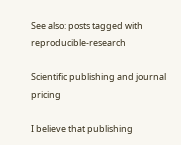See also: posts tagged with reproducible-research

Scientific publishing and journal pricing

I believe that publishing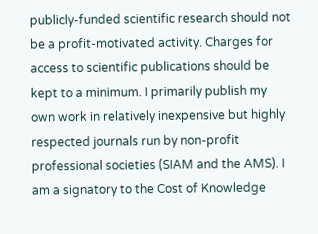publicly-funded scientific research should not be a profit-motivated activity. Charges for access to scientific publications should be kept to a minimum. I primarily publish my own work in relatively inexpensive but highly respected journals run by non-profit professional societies (SIAM and the AMS). I am a signatory to the Cost of Knowledge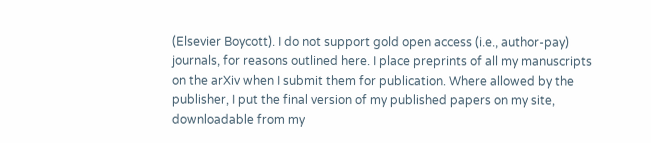(Elsevier Boycott). I do not support gold open access (i.e., author-pay) journals, for reasons outlined here. I place preprints of all my manuscripts on the arXiv when I submit them for publication. Where allowed by the publisher, I put the final version of my published papers on my site, downloadable from my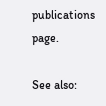publications page.

See also: